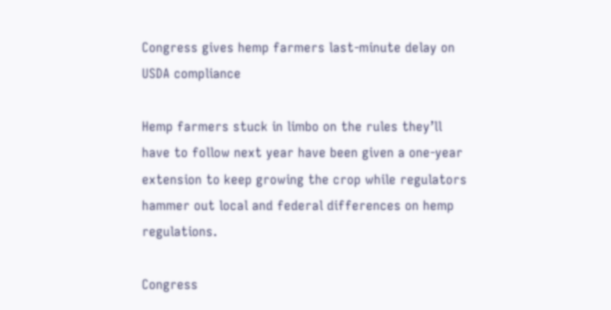Congress gives hemp farmers last-minute delay on USDA compliance

Hemp farmers stuck in limbo on the rules they’ll have to follow next year have been given a one-year extension to keep growing the crop while regulators hammer out local and federal differences on hemp regulations.

Congress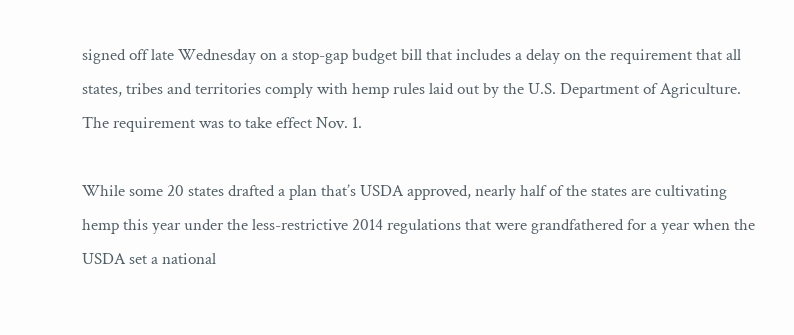signed off late Wednesday on a stop-gap budget bill that includes a delay on the requirement that all states, tribes and territories comply with hemp rules laid out by the U.S. Department of Agriculture. The requirement was to take effect Nov. 1.

While some 20 states drafted a plan that’s USDA approved, nearly half of the states are cultivating hemp this year under the less-restrictive 2014 regulations that were grandfathered for a year when the USDA set a national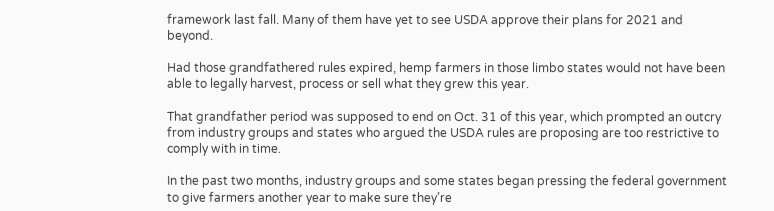framework last fall. Many of them have yet to see USDA approve their plans for 2021 and beyond.

Had those grandfathered rules expired, hemp farmers in those limbo states would not have been able to legally harvest, process or sell what they grew this year.

That grandfather period was supposed to end on Oct. 31 of this year, which prompted an outcry from industry groups and states who argued the USDA rules are proposing are too restrictive to comply with in time.

In the past two months, industry groups and some states began pressing the federal government to give farmers another year to make sure they’re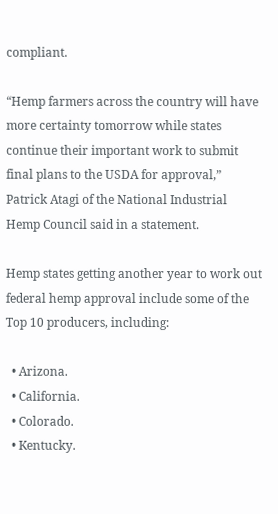compliant.

“Hemp farmers across the country will have more certainty tomorrow while states continue their important work to submit final plans to the USDA for approval,” Patrick Atagi of the National Industrial Hemp Council said in a statement.

Hemp states getting another year to work out federal hemp approval include some of the Top 10 producers, including:

  • Arizona.
  • California.
  • Colorado.
  • Kentucky.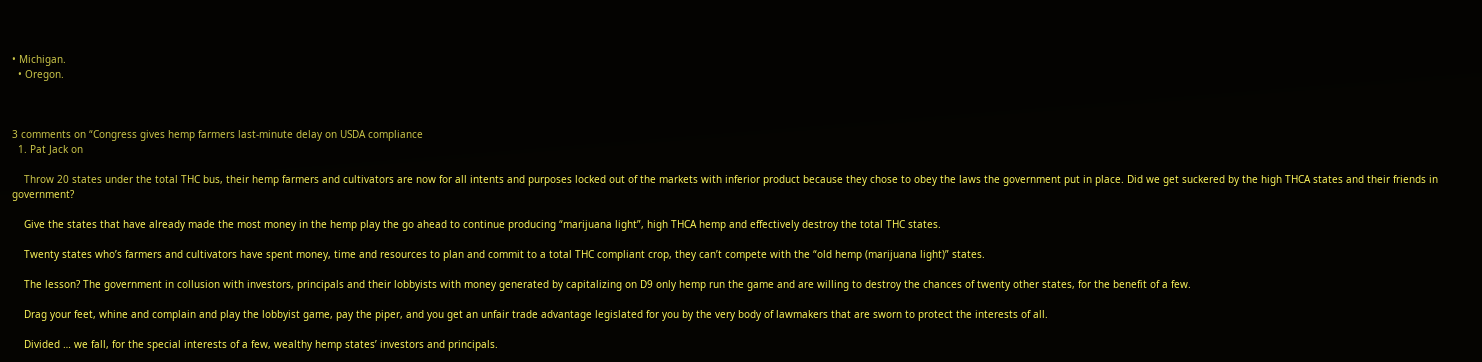• Michigan.
  • Oregon.



3 comments on “Congress gives hemp farmers last-minute delay on USDA compliance
  1. Pat Jack on

    Throw 20 states under the total THC bus, their hemp farmers and cultivators are now for all intents and purposes locked out of the markets with inferior product because they chose to obey the laws the government put in place. Did we get suckered by the high THCA states and their friends in government?

    Give the states that have already made the most money in the hemp play the go ahead to continue producing “marijuana light”, high THCA hemp and effectively destroy the total THC states.

    Twenty states who’s farmers and cultivators have spent money, time and resources to plan and commit to a total THC compliant crop, they can’t compete with the “old hemp (marijuana light)” states.

    The lesson? The government in collusion with investors, principals and their lobbyists with money generated by capitalizing on D9 only hemp run the game and are willing to destroy the chances of twenty other states, for the benefit of a few.

    Drag your feet, whine and complain and play the lobbyist game, pay the piper, and you get an unfair trade advantage legislated for you by the very body of lawmakers that are sworn to protect the interests of all.

    Divided … we fall, for the special interests of a few, wealthy hemp states’ investors and principals.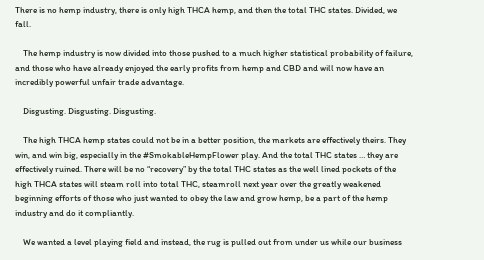There is no hemp industry, there is only high THCA hemp, and then the total THC states. Divided, we fall.

    The hemp industry is now divided into those pushed to a much higher statistical probability of failure, and those who have already enjoyed the early profits from hemp and CBD and will now have an incredibly powerful unfair trade advantage.

    Disgusting. Disgusting. Disgusting.

    The high THCA hemp states could not be in a better position, the markets are effectively theirs. They win, and win big, especially in the #SmokableHempFlower play. And the total THC states … they are effectively ruined. There will be no “recovery” by the total THC states as the well lined pockets of the high THCA states will steam roll into total THC, steamroll next year over the greatly weakened beginning efforts of those who just wanted to obey the law and grow hemp, be a part of the hemp industry and do it compliantly.

    We wanted a level playing field and instead, the rug is pulled out from under us while our business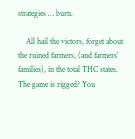strategies … burn.

    All hail the victors, forget about the ruined farmers, (and farmers’ families), in the total THC states. The game is rigged? You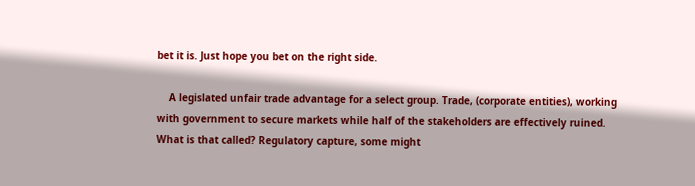bet it is. Just hope you bet on the right side.

    A legislated unfair trade advantage for a select group. Trade, (corporate entities), working with government to secure markets while half of the stakeholders are effectively ruined. What is that called? Regulatory capture, some might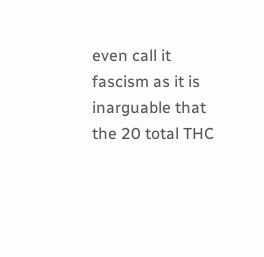even call it fascism as it is inarguable that the 20 total THC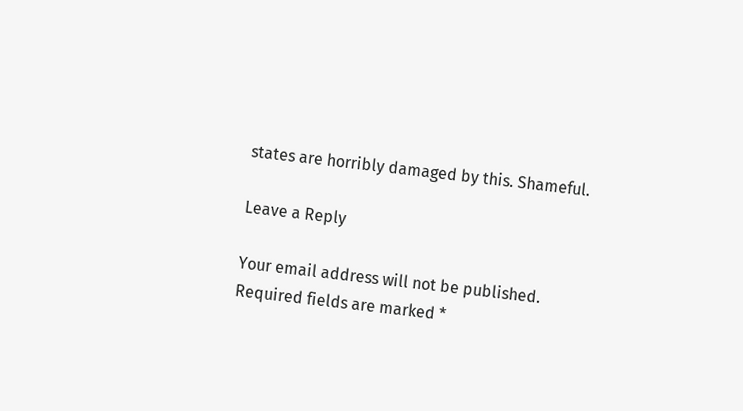states are horribly damaged by this. Shameful.

Leave a Reply

Your email address will not be published. Required fields are marked *